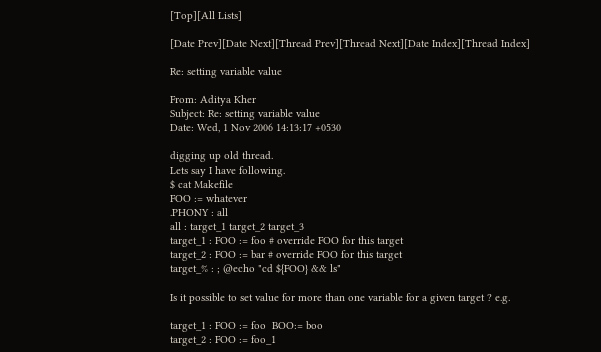[Top][All Lists]

[Date Prev][Date Next][Thread Prev][Thread Next][Date Index][Thread Index]

Re: setting variable value

From: Aditya Kher
Subject: Re: setting variable value
Date: Wed, 1 Nov 2006 14:13:17 +0530

digging up old thread.
Lets say I have following.
$ cat Makefile
FOO := whatever
.PHONY : all
all : target_1 target_2 target_3
target_1 : FOO := foo # override FOO for this target
target_2 : FOO := bar # override FOO for this target
target_% : ; @echo "cd ${FOO} && ls"

Is it possible to set value for more than one variable for a given target ? e.g.

target_1 : FOO := foo  BOO:= boo
target_2 : FOO := foo_1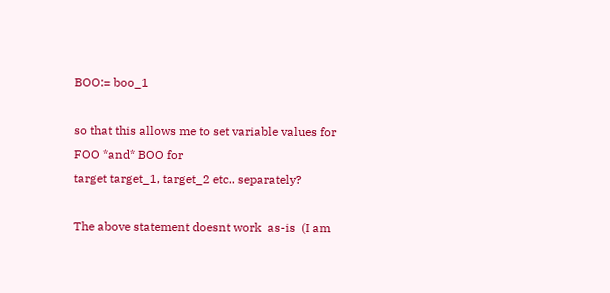BOO:= boo_1

so that this allows me to set variable values for FOO *and* BOO for
target target_1, target_2 etc.. separately?

The above statement doesnt work  as-is  (I am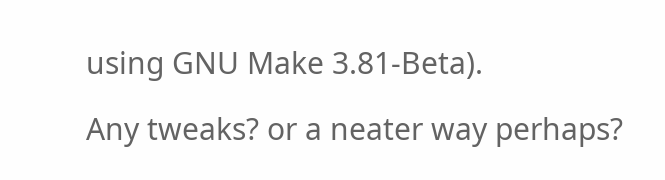using GNU Make 3.81-Beta).

Any tweaks? or a neater way perhaps?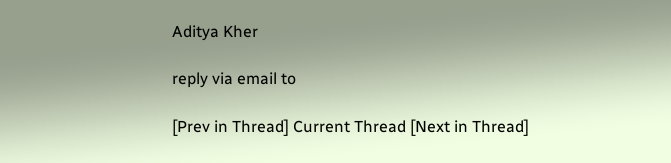Aditya Kher

reply via email to

[Prev in Thread] Current Thread [Next in Thread]